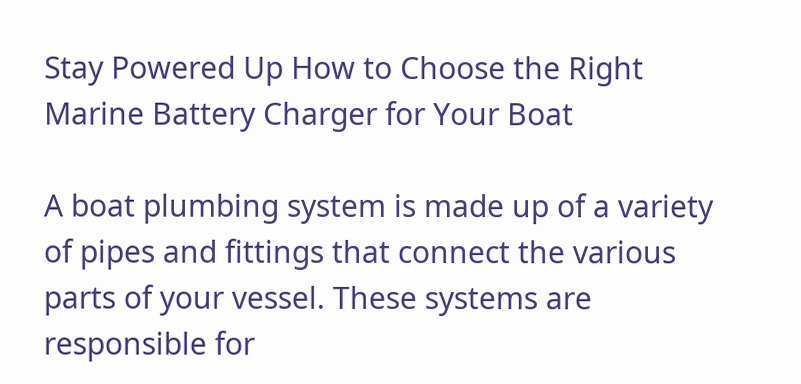Stay Powered Up How to Choose the Right Marine Battery Charger for Your Boat

A boat plumbing system is made up of a variety of pipes and fittings that connect the various parts of your vessel. These systems are responsible for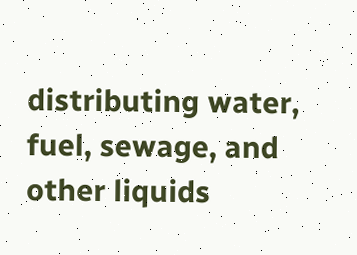distributing water, fuel, sewage, and other liquids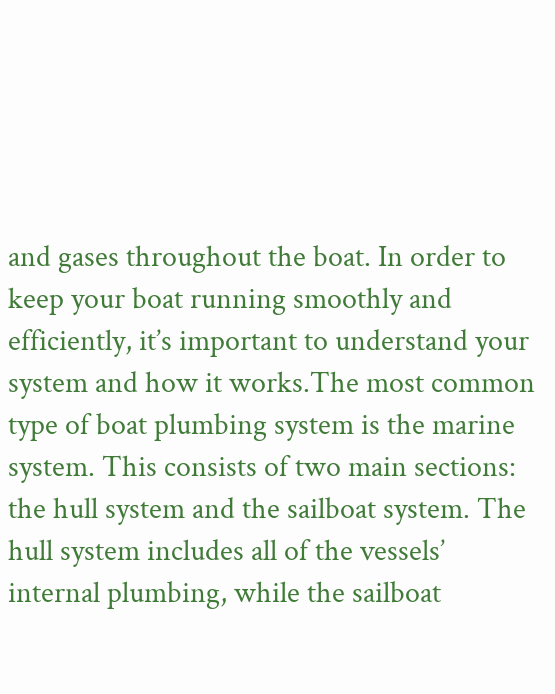and gases throughout the boat. In order to keep your boat running smoothly and efficiently, it’s important to understand your system and how it works.The most common type of boat plumbing system is the marine system. This consists of two main sections: the hull system and the sailboat system. The hull system includes all of the vessels’ internal plumbing, while the sailboat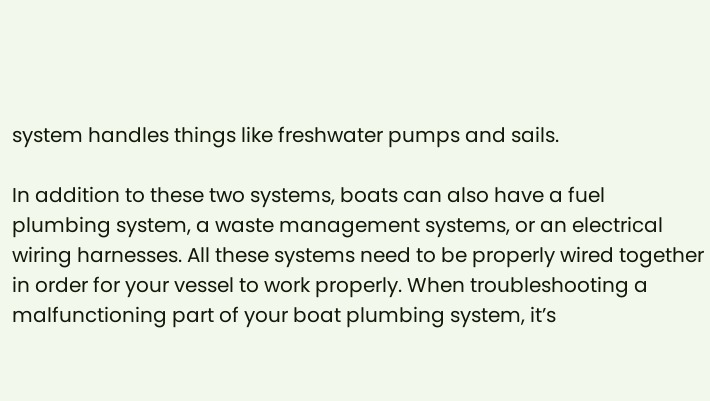system handles things like freshwater pumps and sails.

In addition to these two systems, boats can also have a fuel plumbing system, a waste management systems, or an electrical wiring harnesses. All these systems need to be properly wired together in order for your vessel to work properly. When troubleshooting a malfunctioning part of your boat plumbing system, it’s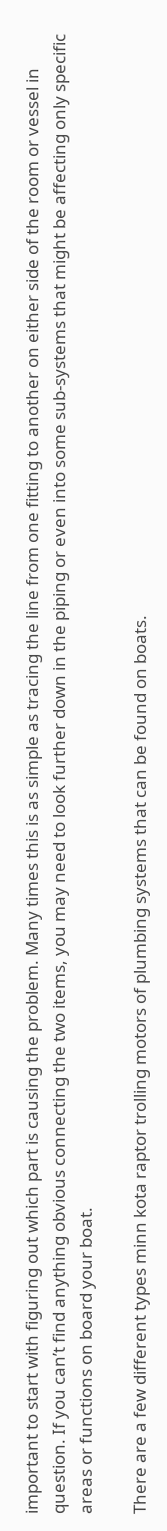important to start with figuring out which part is causing the problem. Many times this is as simple as tracing the line from one fitting to another on either side of the room or vessel in question. If you can’t find anything obvious connecting the two items, you may need to look further down in the piping or even into some sub-systems that might be affecting only specific areas or functions on board your boat.

There are a few different types minn kota raptor trolling motors of plumbing systems that can be found on boats.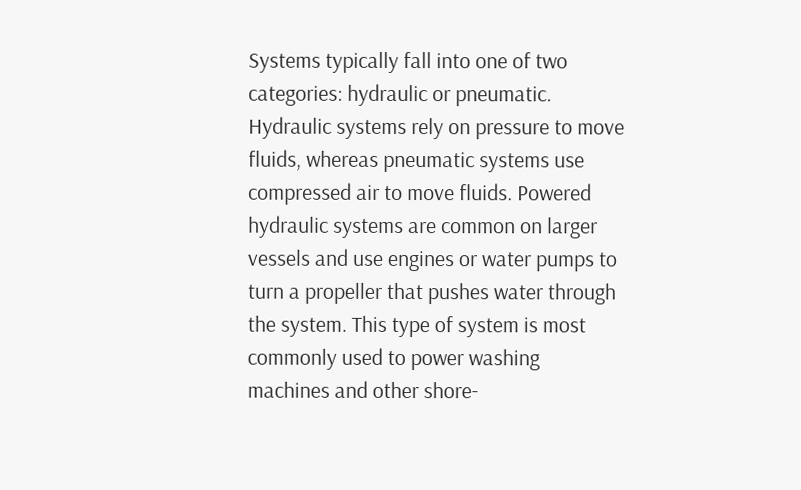Systems typically fall into one of two categories: hydraulic or pneumatic. Hydraulic systems rely on pressure to move fluids, whereas pneumatic systems use compressed air to move fluids. Powered hydraulic systems are common on larger vessels and use engines or water pumps to turn a propeller that pushes water through the system. This type of system is most commonly used to power washing machines and other shore-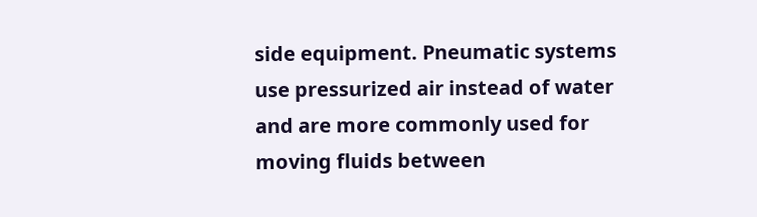side equipment. Pneumatic systems use pressurized air instead of water and are more commonly used for moving fluids between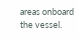areas onboard the vessel.